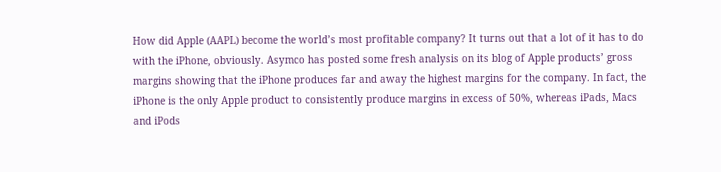How did Apple (AAPL) become the world’s most profitable company? It turns out that a lot of it has to do with the iPhone, obviously. Asymco has posted some fresh analysis on its blog of Apple products’ gross margins showing that the iPhone produces far and away the highest margins for the company. In fact, the iPhone is the only Apple product to consistently produce margins in excess of 50%, whereas iPads, Macs and iPods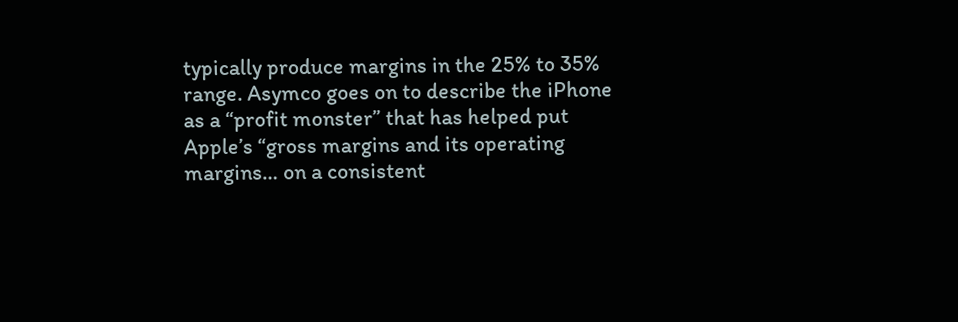typically produce margins in the 25% to 35% range. Asymco goes on to describe the iPhone as a “profit monster” that has helped put Apple’s “gross margins and its operating margins… on a consistent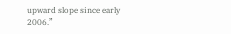upward slope since early 2006.”